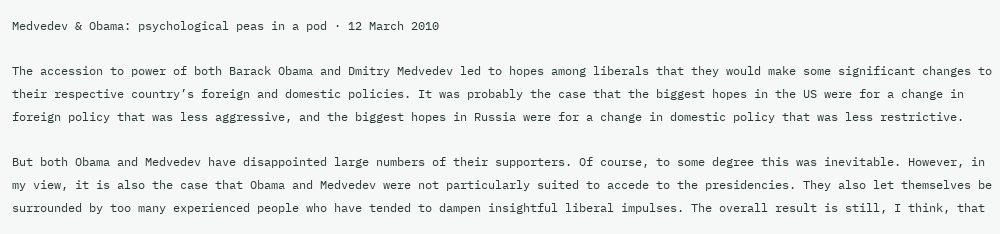Medvedev & Obama: psychological peas in a pod · 12 March 2010

The accession to power of both Barack Obama and Dmitry Medvedev led to hopes among liberals that they would make some significant changes to their respective country’s foreign and domestic policies. It was probably the case that the biggest hopes in the US were for a change in foreign policy that was less aggressive, and the biggest hopes in Russia were for a change in domestic policy that was less restrictive.

But both Obama and Medvedev have disappointed large numbers of their supporters. Of course, to some degree this was inevitable. However, in my view, it is also the case that Obama and Medvedev were not particularly suited to accede to the presidencies. They also let themselves be surrounded by too many experienced people who have tended to dampen insightful liberal impulses. The overall result is still, I think, that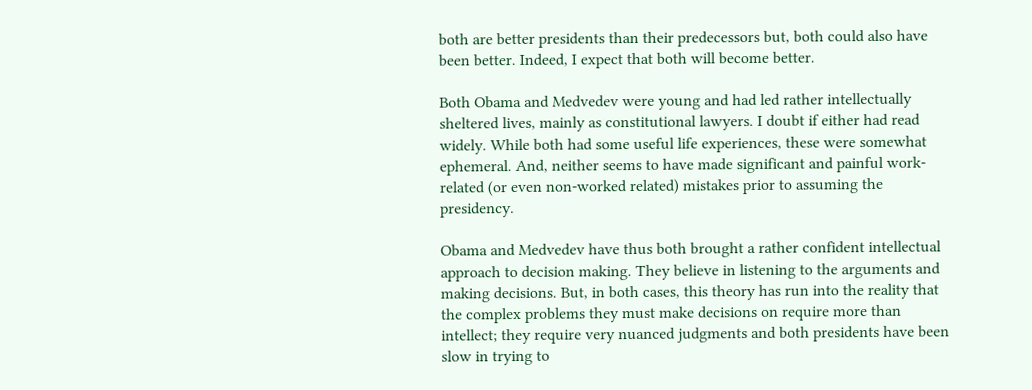both are better presidents than their predecessors but, both could also have been better. Indeed, I expect that both will become better.

Both Obama and Medvedev were young and had led rather intellectually sheltered lives, mainly as constitutional lawyers. I doubt if either had read widely. While both had some useful life experiences, these were somewhat ephemeral. And, neither seems to have made significant and painful work-related (or even non-worked related) mistakes prior to assuming the presidency.

Obama and Medvedev have thus both brought a rather confident intellectual approach to decision making. They believe in listening to the arguments and making decisions. But, in both cases, this theory has run into the reality that the complex problems they must make decisions on require more than intellect; they require very nuanced judgments and both presidents have been slow in trying to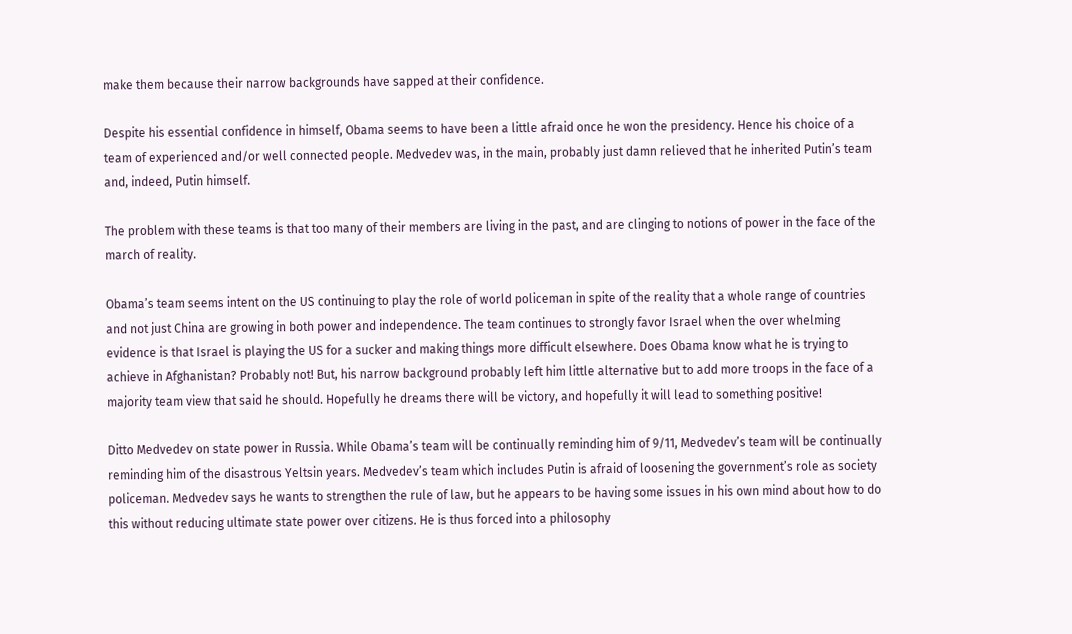make them because their narrow backgrounds have sapped at their confidence.

Despite his essential confidence in himself, Obama seems to have been a little afraid once he won the presidency. Hence his choice of a team of experienced and/or well connected people. Medvedev was, in the main, probably just damn relieved that he inherited Putin’s team and, indeed, Putin himself.

The problem with these teams is that too many of their members are living in the past, and are clinging to notions of power in the face of the march of reality.

Obama’s team seems intent on the US continuing to play the role of world policeman in spite of the reality that a whole range of countries and not just China are growing in both power and independence. The team continues to strongly favor Israel when the over whelming evidence is that Israel is playing the US for a sucker and making things more difficult elsewhere. Does Obama know what he is trying to achieve in Afghanistan? Probably not! But, his narrow background probably left him little alternative but to add more troops in the face of a majority team view that said he should. Hopefully he dreams there will be victory, and hopefully it will lead to something positive!

Ditto Medvedev on state power in Russia. While Obama’s team will be continually reminding him of 9/11, Medvedev’s team will be continually reminding him of the disastrous Yeltsin years. Medvedev’s team which includes Putin is afraid of loosening the government’s role as society policeman. Medvedev says he wants to strengthen the rule of law, but he appears to be having some issues in his own mind about how to do this without reducing ultimate state power over citizens. He is thus forced into a philosophy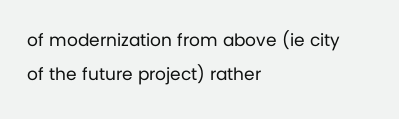of modernization from above (ie city of the future project) rather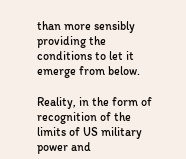than more sensibly providing the conditions to let it emerge from below.

Reality, in the form of recognition of the limits of US military power and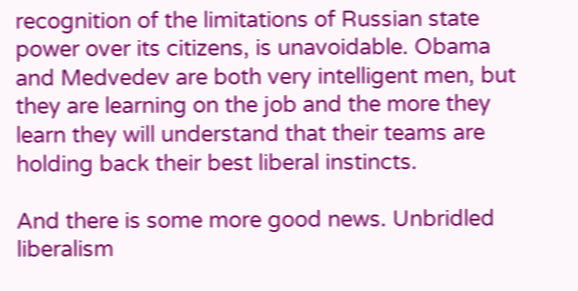recognition of the limitations of Russian state power over its citizens, is unavoidable. Obama and Medvedev are both very intelligent men, but they are learning on the job and the more they learn they will understand that their teams are holding back their best liberal instincts.

And there is some more good news. Unbridled liberalism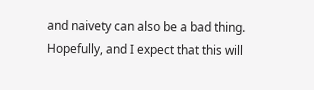and naivety can also be a bad thing. Hopefully, and I expect that this will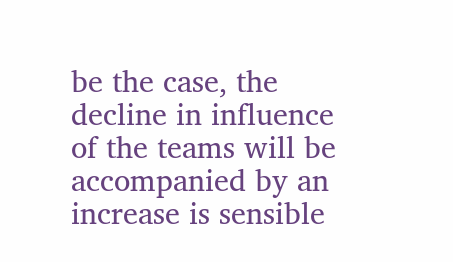be the case, the decline in influence of the teams will be accompanied by an increase is sensible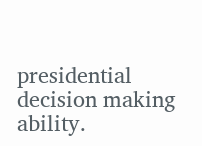presidential decision making ability.